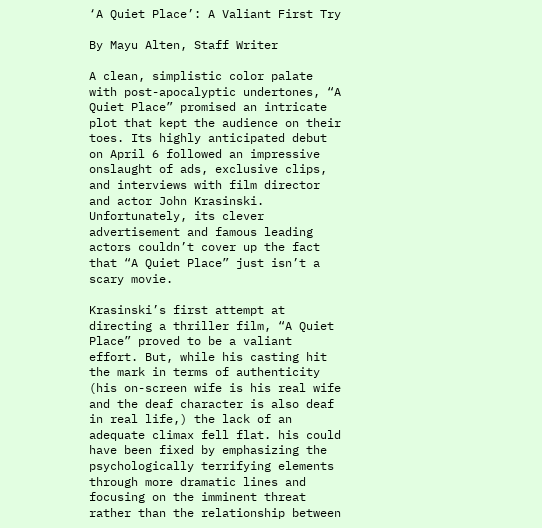‘A Quiet Place’: A Valiant First Try

By Mayu Alten, Staff Writer

A clean, simplistic color palate with post-apocalyptic undertones, “A Quiet Place” promised an intricate plot that kept the audience on their toes. Its highly anticipated debut on April 6 followed an impressive onslaught of ads, exclusive clips, and interviews with film director and actor John Krasinski. Unfortunately, its clever advertisement and famous leading actors couldn’t cover up the fact that “A Quiet Place” just isn’t a scary movie.

Krasinski’s first attempt at directing a thriller film, “A Quiet Place” proved to be a valiant effort. But, while his casting hit the mark in terms of authenticity (his on-screen wife is his real wife and the deaf character is also deaf in real life,) the lack of an adequate climax fell flat. his could have been fixed by emphasizing the psychologically terrifying elements through more dramatic lines and focusing on the imminent threat rather than the relationship between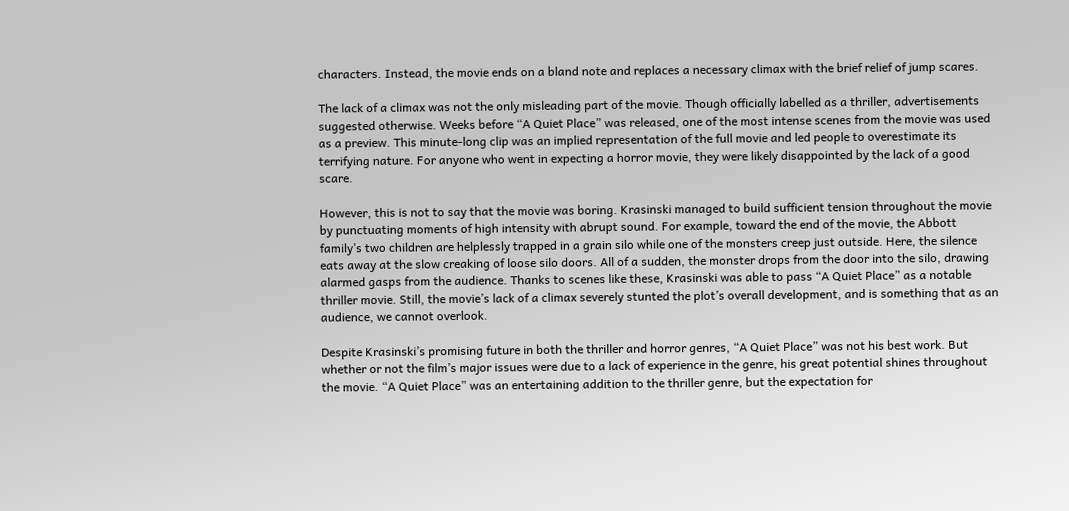characters. Instead, the movie ends on a bland note and replaces a necessary climax with the brief relief of jump scares.

The lack of a climax was not the only misleading part of the movie. Though officially labelled as a thriller, advertisements suggested otherwise. Weeks before “A Quiet Place” was released, one of the most intense scenes from the movie was used as a preview. This minute-long clip was an implied representation of the full movie and led people to overestimate its terrifying nature. For anyone who went in expecting a horror movie, they were likely disappointed by the lack of a good scare.

However, this is not to say that the movie was boring. Krasinski managed to build sufficient tension throughout the movie by punctuating moments of high intensity with abrupt sound. For example, toward the end of the movie, the Abbott family’s two children are helplessly trapped in a grain silo while one of the monsters creep just outside. Here, the silence eats away at the slow creaking of loose silo doors. All of a sudden, the monster drops from the door into the silo, drawing alarmed gasps from the audience. Thanks to scenes like these, Krasinski was able to pass “A Quiet Place” as a notable thriller movie. Still, the movie’s lack of a climax severely stunted the plot’s overall development, and is something that as an audience, we cannot overlook.

Despite Krasinski’s promising future in both the thriller and horror genres, “A Quiet Place” was not his best work. But whether or not the film’s major issues were due to a lack of experience in the genre, his great potential shines throughout the movie. “A Quiet Place” was an entertaining addition to the thriller genre, but the expectation for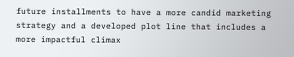future installments to have a more candid marketing strategy and a developed plot line that includes a more impactful climax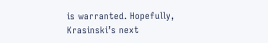is warranted. Hopefully, Krasinski’s next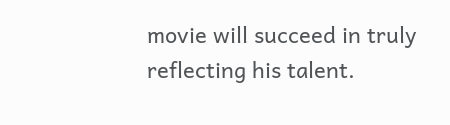movie will succeed in truly reflecting his talent.